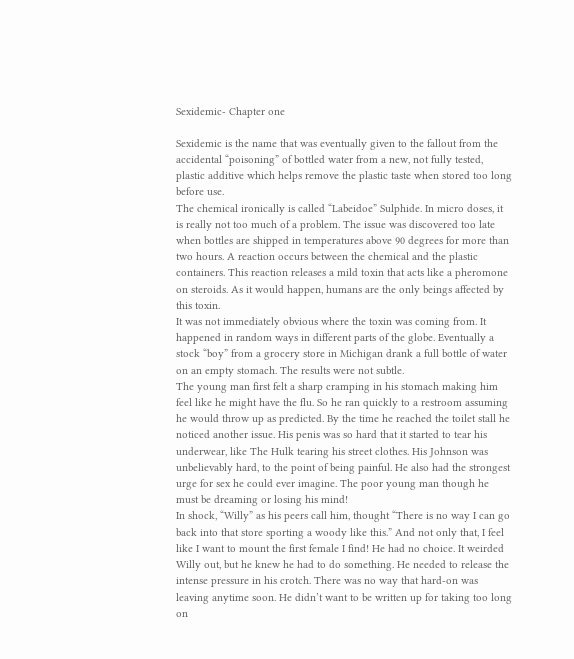Sexidemic- Chapter one

Sexidemic is the name that was eventually given to the fallout from the accidental “poisoning” of bottled water from a new, not fully tested, plastic additive which helps remove the plastic taste when stored too long before use.
The chemical ironically is called “Labeidoe” Sulphide. In micro doses, it is really not too much of a problem. The issue was discovered too late when bottles are shipped in temperatures above 90 degrees for more than two hours. A reaction occurs between the chemical and the plastic containers. This reaction releases a mild toxin that acts like a pheromone on steroids. As it would happen, humans are the only beings affected by this toxin.
It was not immediately obvious where the toxin was coming from. It happened in random ways in different parts of the globe. Eventually a stock “boy” from a grocery store in Michigan drank a full bottle of water on an empty stomach. The results were not subtle.
The young man first felt a sharp cramping in his stomach making him feel like he might have the flu. So he ran quickly to a restroom assuming he would throw up as predicted. By the time he reached the toilet stall he noticed another issue. His penis was so hard that it started to tear his underwear, like The Hulk tearing his street clothes. His Johnson was unbelievably hard, to the point of being painful. He also had the strongest urge for sex he could ever imagine. The poor young man though he must be dreaming or losing his mind!
In shock, “Willy” as his peers call him, thought “There is no way I can go back into that store sporting a woody like this.” And not only that, I feel like I want to mount the first female I find! He had no choice. It weirded Willy out, but he knew he had to do something. He needed to release the intense pressure in his crotch. There was no way that hard-on was leaving anytime soon. He didn’t want to be written up for taking too long on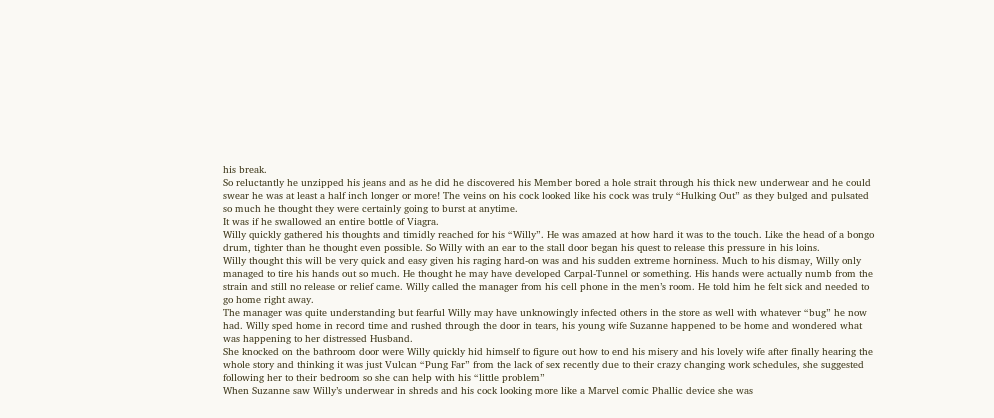his break.
So reluctantly he unzipped his jeans and as he did he discovered his Member bored a hole strait through his thick new underwear and he could swear he was at least a half inch longer or more! The veins on his cock looked like his cock was truly “Hulking Out” as they bulged and pulsated so much he thought they were certainly going to burst at anytime.
It was if he swallowed an entire bottle of Viagra.
Willy quickly gathered his thoughts and timidly reached for his “Willy”. He was amazed at how hard it was to the touch. Like the head of a bongo drum, tighter than he thought even possible. So Willy with an ear to the stall door began his quest to release this pressure in his loins.
Willy thought this will be very quick and easy given his raging hard-on was and his sudden extreme horniness. Much to his dismay, Willy only managed to tire his hands out so much. He thought he may have developed Carpal-Tunnel or something. His hands were actually numb from the strain and still no release or relief came. Willy called the manager from his cell phone in the men’s room. He told him he felt sick and needed to go home right away.
The manager was quite understanding but fearful Willy may have unknowingly infected others in the store as well with whatever “bug” he now had. Willy sped home in record time and rushed through the door in tears, his young wife Suzanne happened to be home and wondered what was happening to her distressed Husband.
She knocked on the bathroom door were Willy quickly hid himself to figure out how to end his misery and his lovely wife after finally hearing the whole story and thinking it was just Vulcan “Pung Far” from the lack of sex recently due to their crazy changing work schedules, she suggested following her to their bedroom so she can help with his “little problem”
When Suzanne saw Willy’s underwear in shreds and his cock looking more like a Marvel comic Phallic device she was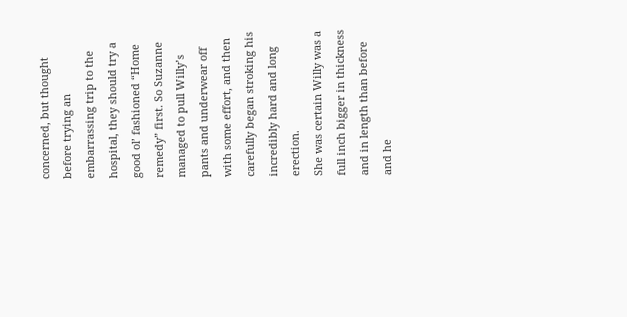concerned, but thought before trying an embarrassing trip to the hospital, they should try a good ol’ fashioned “Home remedy” first. So Suzanne managed to pull Willy’s pants and underwear off with some effort, and then carefully began stroking his incredibly hard and long erection.
She was certain Willy was a full inch bigger in thickness and in length than before and he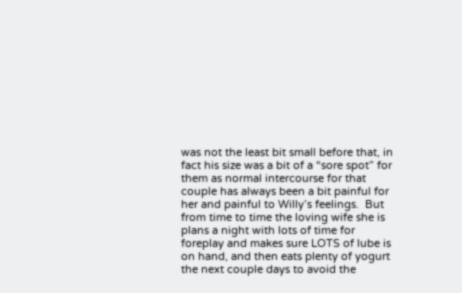was not the least bit small before that, in fact his size was a bit of a “sore spot” for them as normal intercourse for that couple has always been a bit painful for her and painful to Willy’s feelings.  But from time to time the loving wife she is plans a night with lots of time for foreplay and makes sure LOTS of lube is on hand, and then eats plenty of yogurt the next couple days to avoid the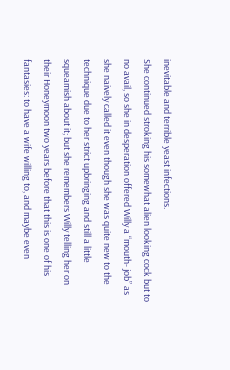inevitable and terrible yeast infections.
She continued stroking his somewhat alien looking cock but to no avail, so she in desperation offered Willy a “mouth- job” as she naively called it even though she was quite new to the technique due to her strict upbringing and still a little squeamish about it; but she remembers Willy telling her on their Honeymoon two years before that this is one of his fantasies: to have a wife willing to, and maybe even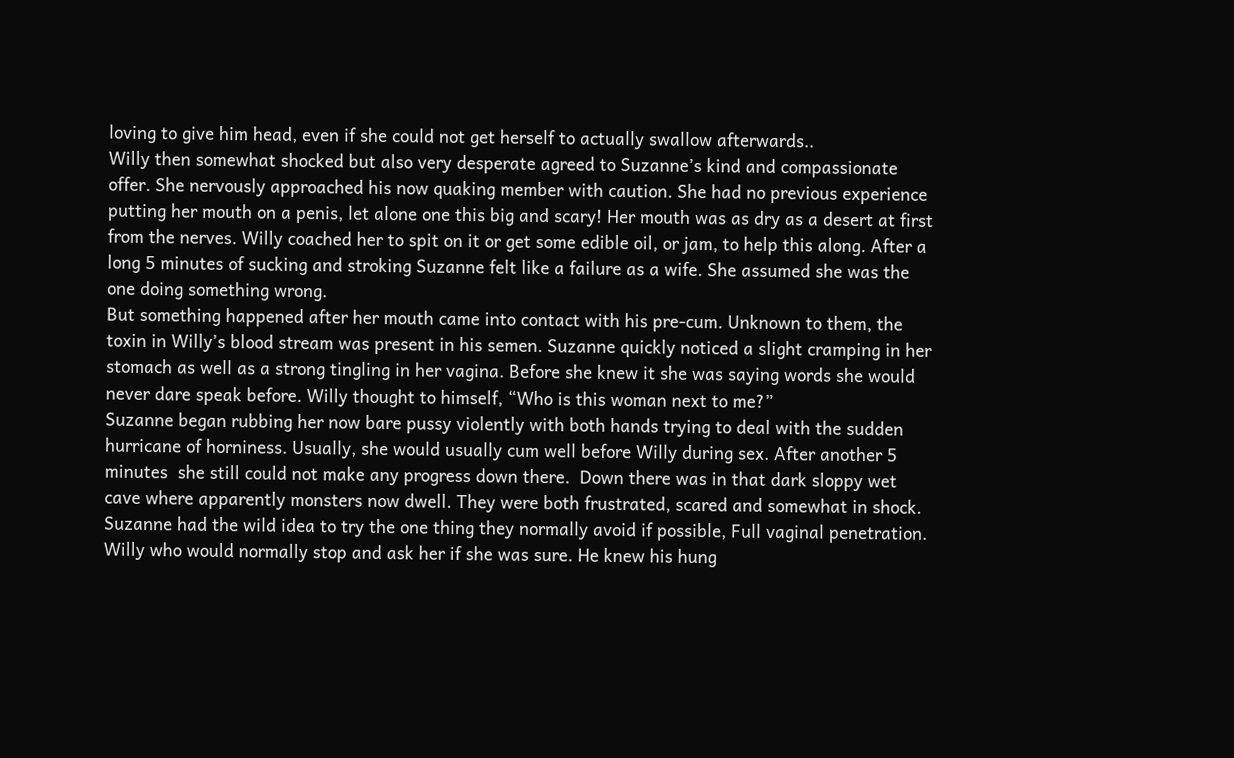loving to give him head, even if she could not get herself to actually swallow afterwards..
Willy then somewhat shocked but also very desperate agreed to Suzanne’s kind and compassionate offer. She nervously approached his now quaking member with caution. She had no previous experience putting her mouth on a penis, let alone one this big and scary! Her mouth was as dry as a desert at first from the nerves. Willy coached her to spit on it or get some edible oil, or jam, to help this along. After a long 5 minutes of sucking and stroking Suzanne felt like a failure as a wife. She assumed she was the one doing something wrong.
But something happened after her mouth came into contact with his pre-cum. Unknown to them, the toxin in Willy’s blood stream was present in his semen. Suzanne quickly noticed a slight cramping in her stomach as well as a strong tingling in her vagina. Before she knew it she was saying words she would never dare speak before. Willy thought to himself, “Who is this woman next to me?”
Suzanne began rubbing her now bare pussy violently with both hands trying to deal with the sudden hurricane of horniness. Usually, she would usually cum well before Willy during sex. After another 5 minutes  she still could not make any progress down there.  Down there was in that dark sloppy wet cave where apparently monsters now dwell. They were both frustrated, scared and somewhat in shock. Suzanne had the wild idea to try the one thing they normally avoid if possible, Full vaginal penetration.
Willy who would normally stop and ask her if she was sure. He knew his hung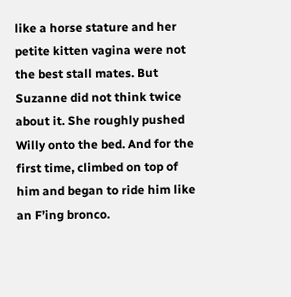like a horse stature and her petite kitten vagina were not the best stall mates. But Suzanne did not think twice about it. She roughly pushed Willy onto the bed. And for the first time, climbed on top of him and began to ride him like an F’ing bronco.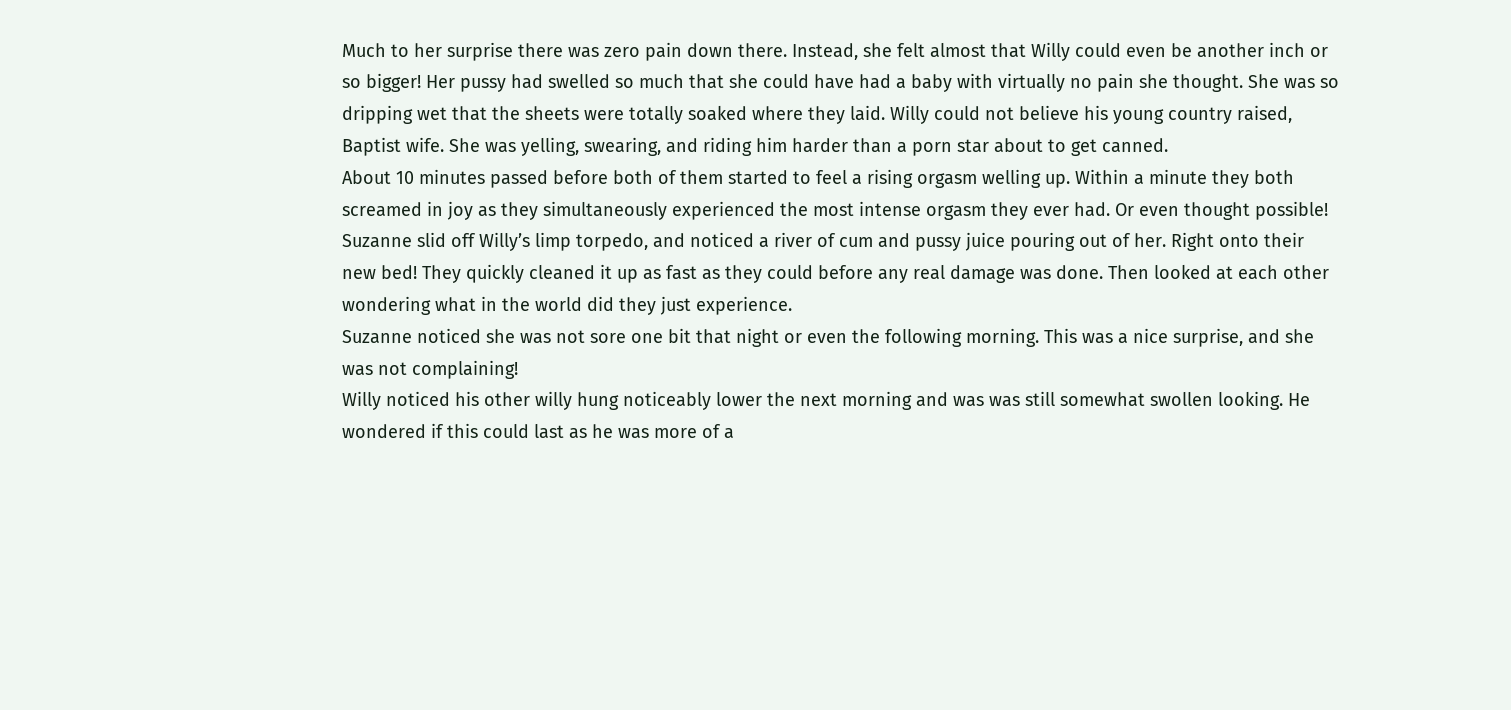Much to her surprise there was zero pain down there. Instead, she felt almost that Willy could even be another inch or so bigger! Her pussy had swelled so much that she could have had a baby with virtually no pain she thought. She was so dripping wet that the sheets were totally soaked where they laid. Willy could not believe his young country raised, Baptist wife. She was yelling, swearing, and riding him harder than a porn star about to get canned.
About 10 minutes passed before both of them started to feel a rising orgasm welling up. Within a minute they both screamed in joy as they simultaneously experienced the most intense orgasm they ever had. Or even thought possible!
Suzanne slid off Willy’s limp torpedo, and noticed a river of cum and pussy juice pouring out of her. Right onto their new bed! They quickly cleaned it up as fast as they could before any real damage was done. Then looked at each other wondering what in the world did they just experience.
Suzanne noticed she was not sore one bit that night or even the following morning. This was a nice surprise, and she was not complaining!
Willy noticed his other willy hung noticeably lower the next morning and was was still somewhat swollen looking. He wondered if this could last as he was more of a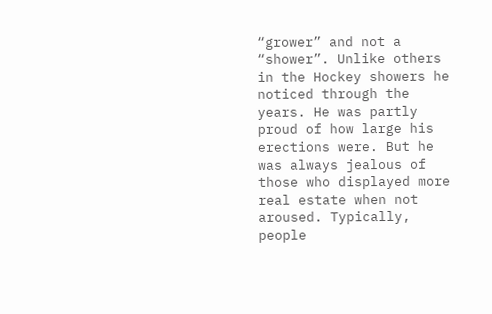“grower” and not a “shower”. Unlike others in the Hockey showers he noticed through the years. He was partly proud of how large his erections were. But he was always jealous of those who displayed more real estate when not aroused. Typically, people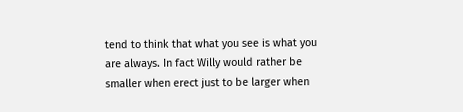tend to think that what you see is what you are always. In fact Willy would rather be smaller when erect just to be larger when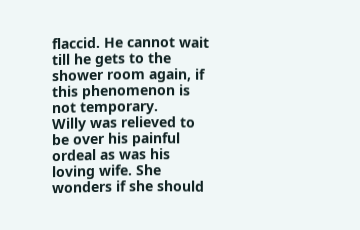flaccid. He cannot wait till he gets to the shower room again, if this phenomenon is not temporary.
Willy was relieved to be over his painful ordeal as was his loving wife. She wonders if she should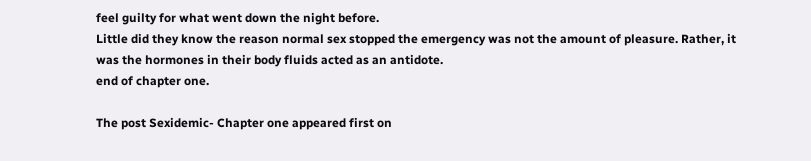feel guilty for what went down the night before.
Little did they know the reason normal sex stopped the emergency was not the amount of pleasure. Rather, it was the hormones in their body fluids acted as an antidote.
end of chapter one.

The post Sexidemic- Chapter one appeared first on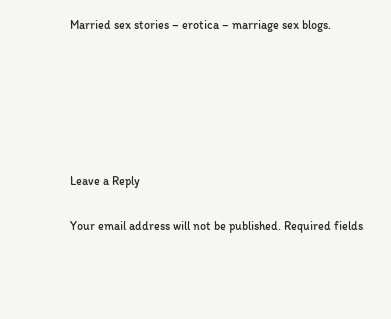Married sex stories – erotica – marriage sex blogs.






Leave a Reply

Your email address will not be published. Required fields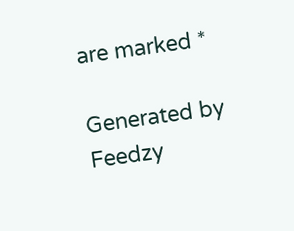are marked *

Generated by Feedzy